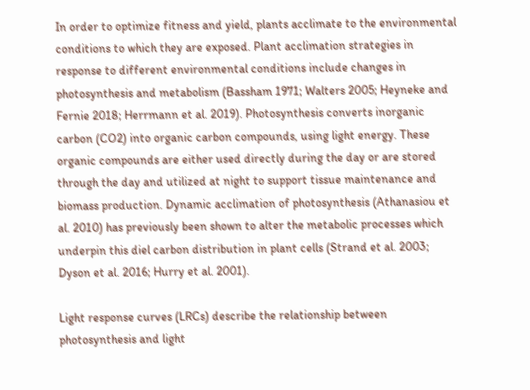In order to optimize fitness and yield, plants acclimate to the environmental conditions to which they are exposed. Plant acclimation strategies in response to different environmental conditions include changes in photosynthesis and metabolism (Bassham 1971; Walters 2005; Heyneke and Fernie 2018; Herrmann et al. 2019). Photosynthesis converts inorganic carbon (CO2) into organic carbon compounds, using light energy. These organic compounds are either used directly during the day or are stored through the day and utilized at night to support tissue maintenance and biomass production. Dynamic acclimation of photosynthesis (Athanasiou et al. 2010) has previously been shown to alter the metabolic processes which underpin this diel carbon distribution in plant cells (Strand et al. 2003; Dyson et al. 2016; Hurry et al. 2001).

Light response curves (LRCs) describe the relationship between photosynthesis and light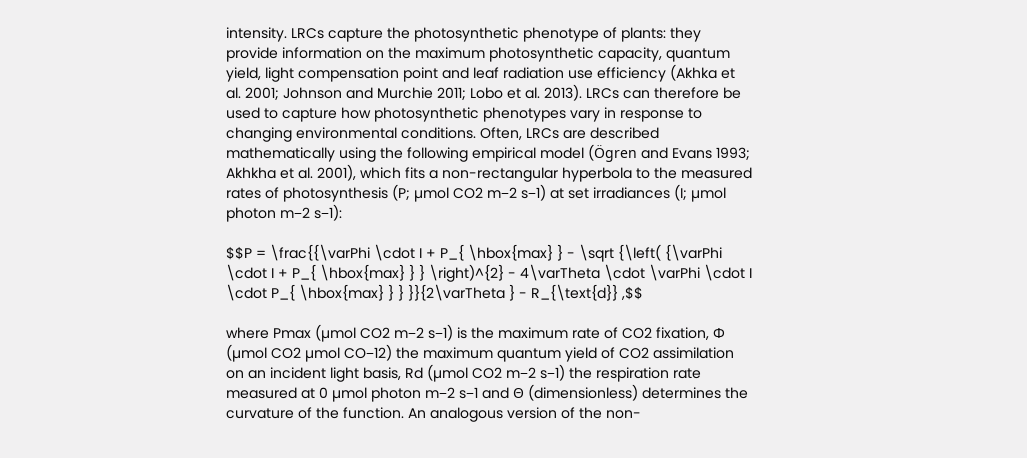intensity. LRCs capture the photosynthetic phenotype of plants: they provide information on the maximum photosynthetic capacity, quantum yield, light compensation point and leaf radiation use efficiency (Akhka et al. 2001; Johnson and Murchie 2011; Lobo et al. 2013). LRCs can therefore be used to capture how photosynthetic phenotypes vary in response to changing environmental conditions. Often, LRCs are described mathematically using the following empirical model (Ögren and Evans 1993; Akhkha et al. 2001), which fits a non-rectangular hyperbola to the measured rates of photosynthesis (P; µmol CO2 m−2 s−1) at set irradiances (I; µmol photon m−2 s−1):

$$P = \frac{{\varPhi \cdot I + P_{ \hbox{max} } - \sqrt {\left( {\varPhi \cdot I + P_{ \hbox{max} } } \right)^{2} - 4\varTheta \cdot \varPhi \cdot I \cdot P_{ \hbox{max} } } }}{2\varTheta } - R_{\text{d}} ,$$

where Pmax (µmol CO2 m−2 s−1) is the maximum rate of CO2 fixation, Φ (µmol CO2 µmol CO−12) the maximum quantum yield of CO2 assimilation on an incident light basis, Rd (µmol CO2 m−2 s−1) the respiration rate measured at 0 µmol photon m−2 s−1 and Θ (dimensionless) determines the curvature of the function. An analogous version of the non-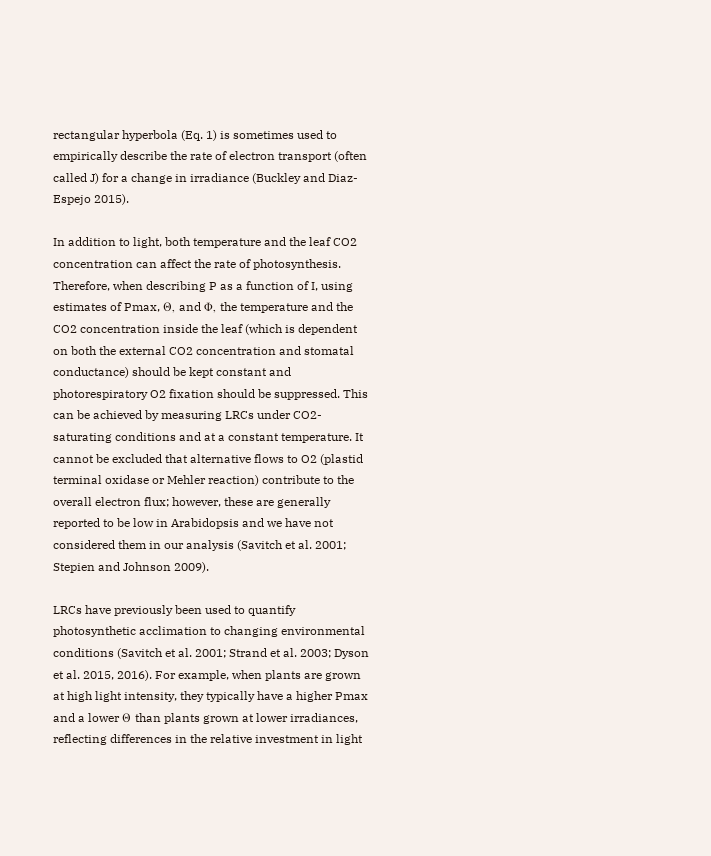rectangular hyperbola (Eq. 1) is sometimes used to empirically describe the rate of electron transport (often called J) for a change in irradiance (Buckley and Diaz-Espejo 2015).

In addition to light, both temperature and the leaf CO2 concentration can affect the rate of photosynthesis. Therefore, when describing P as a function of I, using estimates of Pmax, Θ, and Φ, the temperature and the CO2 concentration inside the leaf (which is dependent on both the external CO2 concentration and stomatal conductance) should be kept constant and photorespiratory O2 fixation should be suppressed. This can be achieved by measuring LRCs under CO2-saturating conditions and at a constant temperature. It cannot be excluded that alternative flows to O2 (plastid terminal oxidase or Mehler reaction) contribute to the overall electron flux; however, these are generally reported to be low in Arabidopsis and we have not considered them in our analysis (Savitch et al. 2001; Stepien and Johnson 2009).

LRCs have previously been used to quantify photosynthetic acclimation to changing environmental conditions (Savitch et al. 2001; Strand et al. 2003; Dyson et al. 2015, 2016). For example, when plants are grown at high light intensity, they typically have a higher Pmax and a lower Θ than plants grown at lower irradiances, reflecting differences in the relative investment in light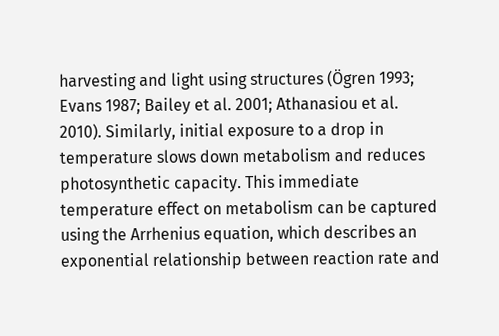harvesting and light using structures (Ögren 1993; Evans 1987; Bailey et al. 2001; Athanasiou et al. 2010). Similarly, initial exposure to a drop in temperature slows down metabolism and reduces photosynthetic capacity. This immediate temperature effect on metabolism can be captured using the Arrhenius equation, which describes an exponential relationship between reaction rate and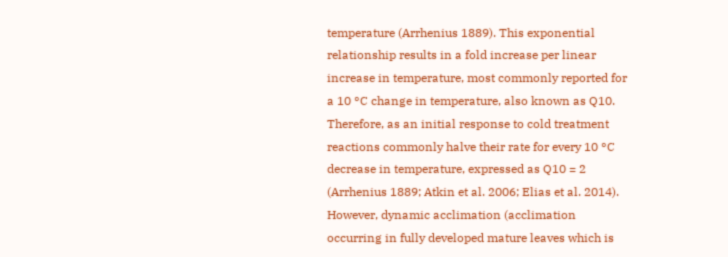temperature (Arrhenius 1889). This exponential relationship results in a fold increase per linear increase in temperature, most commonly reported for a 10 °C change in temperature, also known as Q10. Therefore, as an initial response to cold treatment reactions commonly halve their rate for every 10 °C decrease in temperature, expressed as Q10 = 2 (Arrhenius 1889; Atkin et al. 2006; Elias et al. 2014). However, dynamic acclimation (acclimation occurring in fully developed mature leaves which is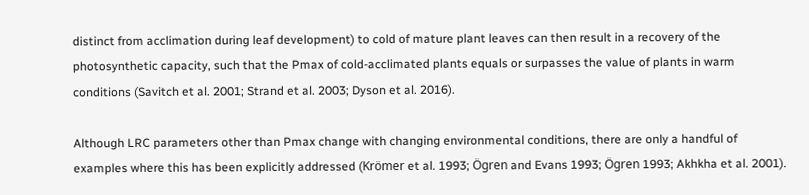distinct from acclimation during leaf development) to cold of mature plant leaves can then result in a recovery of the photosynthetic capacity, such that the Pmax of cold-acclimated plants equals or surpasses the value of plants in warm conditions (Savitch et al. 2001; Strand et al. 2003; Dyson et al. 2016).

Although LRC parameters other than Pmax change with changing environmental conditions, there are only a handful of examples where this has been explicitly addressed (Krömer et al. 1993; Ögren and Evans 1993; Ögren 1993; Akhkha et al. 2001).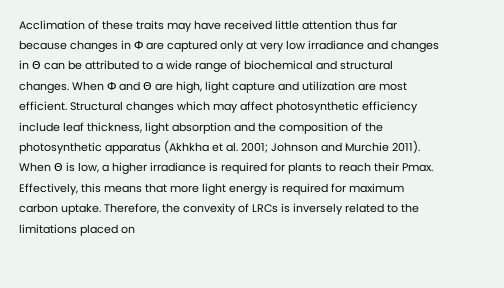Acclimation of these traits may have received little attention thus far because changes in Φ are captured only at very low irradiance and changes in Θ can be attributed to a wide range of biochemical and structural changes. When Φ and Θ are high, light capture and utilization are most efficient. Structural changes which may affect photosynthetic efficiency include leaf thickness, light absorption and the composition of the photosynthetic apparatus (Akhkha et al. 2001; Johnson and Murchie 2011). When Θ is low, a higher irradiance is required for plants to reach their Pmax. Effectively, this means that more light energy is required for maximum carbon uptake. Therefore, the convexity of LRCs is inversely related to the limitations placed on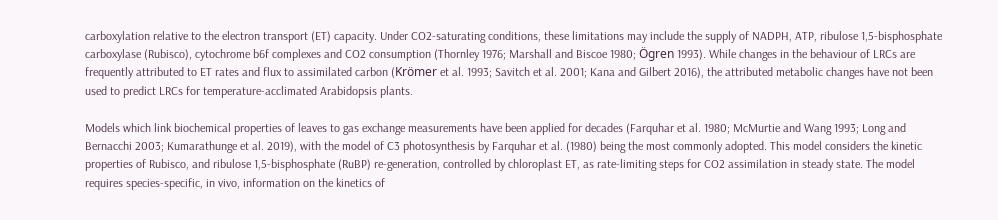carboxylation relative to the electron transport (ET) capacity. Under CO2-saturating conditions, these limitations may include the supply of NADPH, ATP, ribulose 1,5-bisphosphate carboxylase (Rubisco), cytochrome b6f complexes and CO2 consumption (Thornley 1976; Marshall and Biscoe 1980; Ögren 1993). While changes in the behaviour of LRCs are frequently attributed to ET rates and flux to assimilated carbon (Krömer et al. 1993; Savitch et al. 2001; Kana and Gilbert 2016), the attributed metabolic changes have not been used to predict LRCs for temperature-acclimated Arabidopsis plants.

Models which link biochemical properties of leaves to gas exchange measurements have been applied for decades (Farquhar et al. 1980; McMurtie and Wang 1993; Long and Bernacchi 2003; Kumarathunge et al. 2019), with the model of C3 photosynthesis by Farquhar et al. (1980) being the most commonly adopted. This model considers the kinetic properties of Rubisco, and ribulose 1,5-bisphosphate (RuBP) re-generation, controlled by chloroplast ET, as rate-limiting steps for CO2 assimilation in steady state. The model requires species-specific, in vivo, information on the kinetics of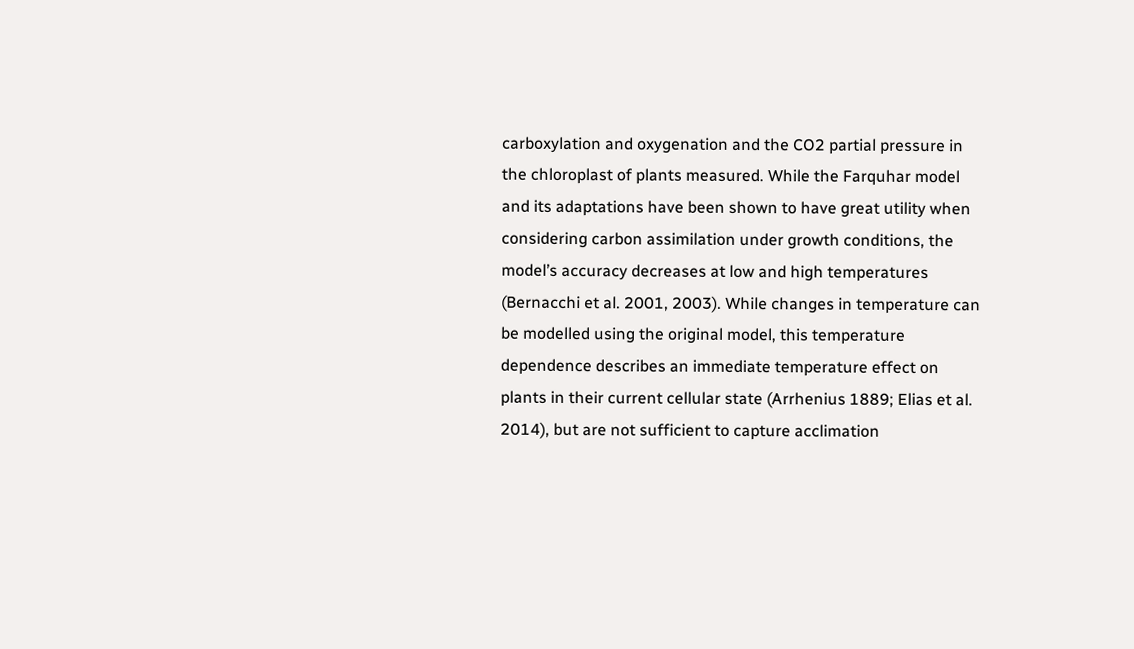carboxylation and oxygenation and the CO2 partial pressure in the chloroplast of plants measured. While the Farquhar model and its adaptations have been shown to have great utility when considering carbon assimilation under growth conditions, the model’s accuracy decreases at low and high temperatures (Bernacchi et al. 2001, 2003). While changes in temperature can be modelled using the original model, this temperature dependence describes an immediate temperature effect on plants in their current cellular state (Arrhenius 1889; Elias et al. 2014), but are not sufficient to capture acclimation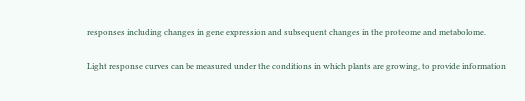responses including changes in gene expression and subsequent changes in the proteome and metabolome.

Light response curves can be measured under the conditions in which plants are growing, to provide information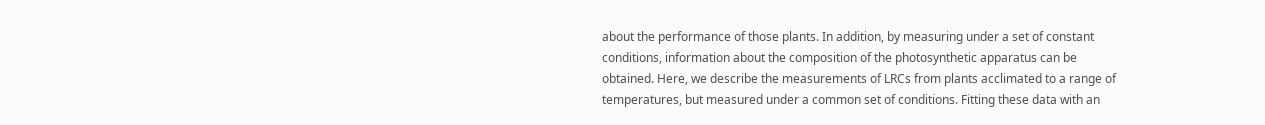about the performance of those plants. In addition, by measuring under a set of constant conditions, information about the composition of the photosynthetic apparatus can be obtained. Here, we describe the measurements of LRCs from plants acclimated to a range of temperatures, but measured under a common set of conditions. Fitting these data with an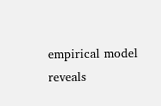empirical model reveals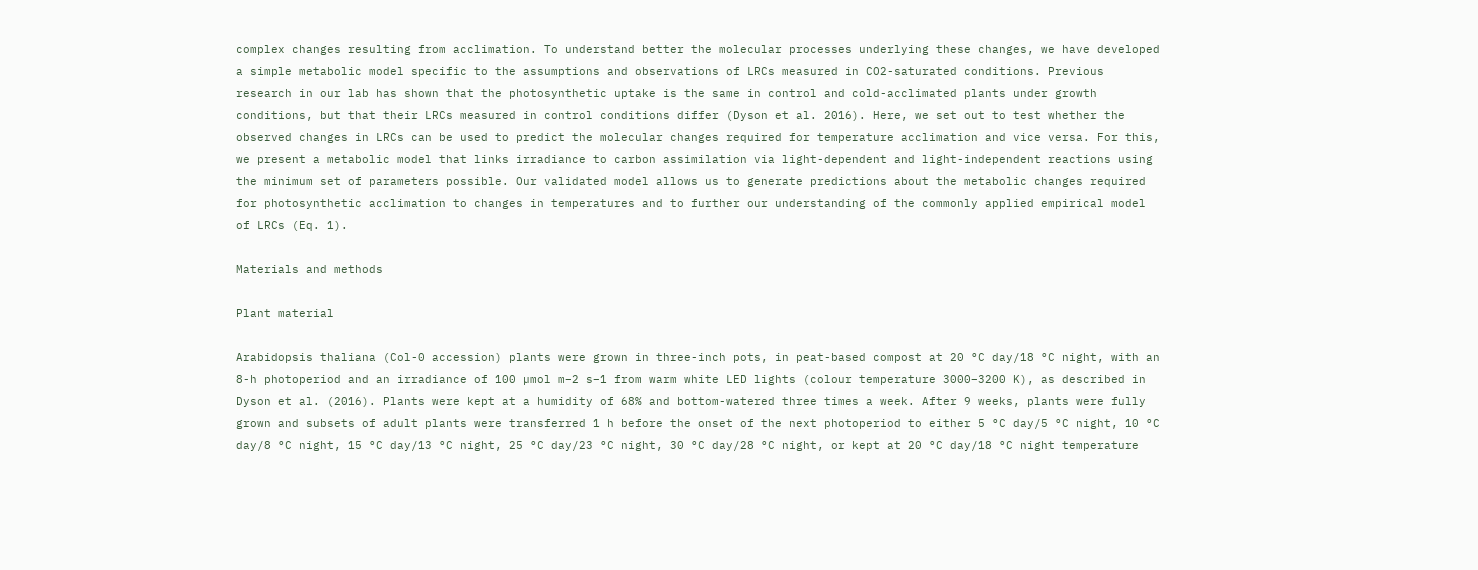complex changes resulting from acclimation. To understand better the molecular processes underlying these changes, we have developed a simple metabolic model specific to the assumptions and observations of LRCs measured in CO2-saturated conditions. Previous research in our lab has shown that the photosynthetic uptake is the same in control and cold-acclimated plants under growth conditions, but that their LRCs measured in control conditions differ (Dyson et al. 2016). Here, we set out to test whether the observed changes in LRCs can be used to predict the molecular changes required for temperature acclimation and vice versa. For this, we present a metabolic model that links irradiance to carbon assimilation via light-dependent and light-independent reactions using the minimum set of parameters possible. Our validated model allows us to generate predictions about the metabolic changes required for photosynthetic acclimation to changes in temperatures and to further our understanding of the commonly applied empirical model of LRCs (Eq. 1).

Materials and methods

Plant material

Arabidopsis thaliana (Col-0 accession) plants were grown in three-inch pots, in peat-based compost at 20 °C day/18 °C night, with an 8-h photoperiod and an irradiance of 100 µmol m−2 s−1 from warm white LED lights (colour temperature 3000–3200 K), as described in Dyson et al. (2016). Plants were kept at a humidity of 68% and bottom-watered three times a week. After 9 weeks, plants were fully grown and subsets of adult plants were transferred 1 h before the onset of the next photoperiod to either 5 °C day/5 °C night, 10 °C day/8 °C night, 15 °C day/13 °C night, 25 °C day/23 °C night, 30 °C day/28 °C night, or kept at 20 °C day/18 °C night temperature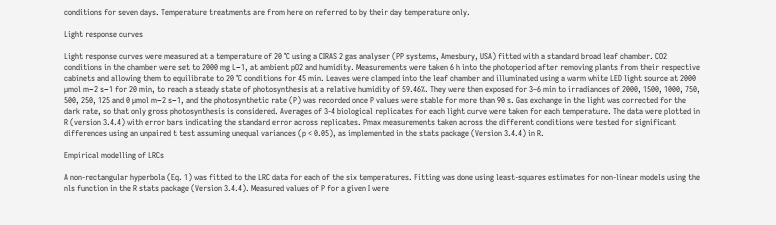conditions for seven days. Temperature treatments are from here on referred to by their day temperature only.

Light response curves

Light response curves were measured at a temperature of 20 °C using a CIRAS 2 gas analyser (PP systems, Amesbury, USA) fitted with a standard broad leaf chamber. CO2 conditions in the chamber were set to 2000 mg L−1, at ambient pO2 and humidity. Measurements were taken 6 h into the photoperiod after removing plants from their respective cabinets and allowing them to equilibrate to 20 °C conditions for 45 min. Leaves were clamped into the leaf chamber and illuminated using a warm white LED light source at 2000 µmol m−2 s−1 for 20 min, to reach a steady state of photosynthesis at a relative humidity of 59.46%. They were then exposed for 3–6 min to irradiances of 2000, 1500, 1000, 750, 500, 250, 125 and 0 µmol m−2 s−1, and the photosynthetic rate (P) was recorded once P values were stable for more than 90 s. Gas exchange in the light was corrected for the dark rate, so that only gross photosynthesis is considered. Averages of 3-4 biological replicates for each light curve were taken for each temperature. The data were plotted in R (version 3.4.4) with error bars indicating the standard error across replicates. Pmax measurements taken across the different conditions were tested for significant differences using an unpaired t test assuming unequal variances (p < 0.05), as implemented in the stats package (Version 3.4.4) in R.

Empirical modelling of LRCs

A non-rectangular hyperbola (Eq. 1) was fitted to the LRC data for each of the six temperatures. Fitting was done using least-squares estimates for non-linear models using the nls function in the R stats package (Version 3.4.4). Measured values of P for a given I were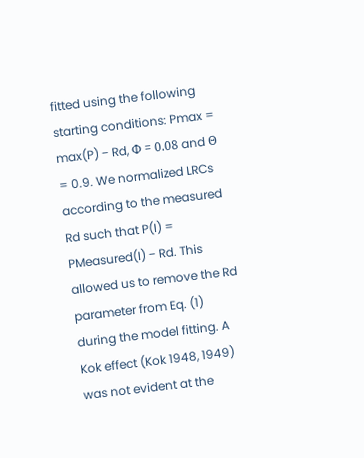fitted using the following starting conditions: Pmax = max(P) − Rd, Φ = 0.08 and Θ = 0.9. We normalized LRCs according to the measured Rd such that P(I) = PMeasured(I) − Rd. This allowed us to remove the Rd parameter from Eq. (1) during the model fitting. A Kok effect (Kok 1948, 1949) was not evident at the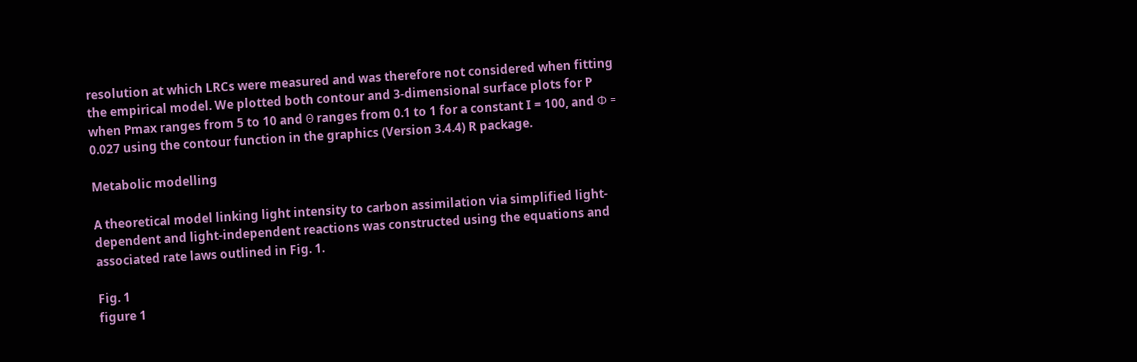resolution at which LRCs were measured and was therefore not considered when fitting the empirical model. We plotted both contour and 3-dimensional surface plots for P when Pmax ranges from 5 to 10 and Θ ranges from 0.1 to 1 for a constant I = 100, and Φ = 0.027 using the contour function in the graphics (Version 3.4.4) R package.

Metabolic modelling

A theoretical model linking light intensity to carbon assimilation via simplified light-dependent and light-independent reactions was constructed using the equations and associated rate laws outlined in Fig. 1.

Fig. 1
figure 1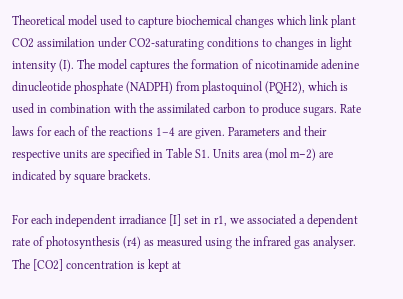Theoretical model used to capture biochemical changes which link plant CO2 assimilation under CO2-saturating conditions to changes in light intensity (I). The model captures the formation of nicotinamide adenine dinucleotide phosphate (NADPH) from plastoquinol (PQH2), which is used in combination with the assimilated carbon to produce sugars. Rate laws for each of the reactions 1–4 are given. Parameters and their respective units are specified in Table S1. Units area (mol m−2) are indicated by square brackets.

For each independent irradiance [I] set in r1, we associated a dependent rate of photosynthesis (r4) as measured using the infrared gas analyser. The [CO2] concentration is kept at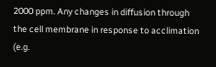2000 ppm. Any changes in diffusion through the cell membrane in response to acclimation (e.g.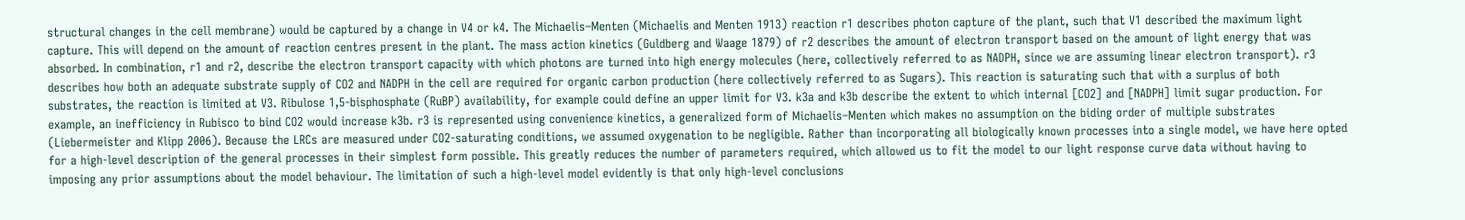structural changes in the cell membrane) would be captured by a change in V4 or k4. The Michaelis–Menten (Michaelis and Menten 1913) reaction r1 describes photon capture of the plant, such that V1 described the maximum light capture. This will depend on the amount of reaction centres present in the plant. The mass action kinetics (Guldberg and Waage 1879) of r2 describes the amount of electron transport based on the amount of light energy that was absorbed. In combination, r1 and r2, describe the electron transport capacity with which photons are turned into high energy molecules (here, collectively referred to as NADPH, since we are assuming linear electron transport). r3 describes how both an adequate substrate supply of CO2 and NADPH in the cell are required for organic carbon production (here collectively referred to as Sugars). This reaction is saturating such that with a surplus of both substrates, the reaction is limited at V3. Ribulose 1,5-bisphosphate (RuBP) availability, for example could define an upper limit for V3. k3a and k3b describe the extent to which internal [CO2] and [NADPH] limit sugar production. For example, an inefficiency in Rubisco to bind CO2 would increase k3b. r3 is represented using convenience kinetics, a generalized form of Michaelis–Menten which makes no assumption on the biding order of multiple substrates (Liebermeister and Klipp 2006). Because the LRCs are measured under CO2-saturating conditions, we assumed oxygenation to be negligible. Rather than incorporating all biologically known processes into a single model, we have here opted for a high-level description of the general processes in their simplest form possible. This greatly reduces the number of parameters required, which allowed us to fit the model to our light response curve data without having to imposing any prior assumptions about the model behaviour. The limitation of such a high-level model evidently is that only high-level conclusions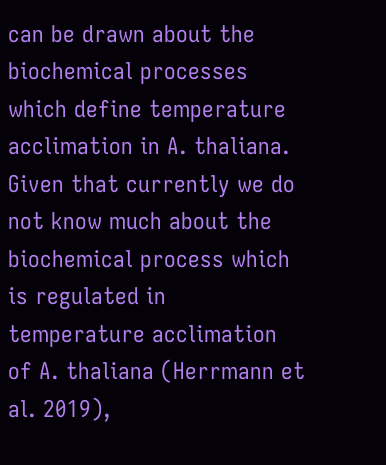can be drawn about the biochemical processes which define temperature acclimation in A. thaliana. Given that currently we do not know much about the biochemical process which is regulated in temperature acclimation of A. thaliana (Herrmann et al. 2019),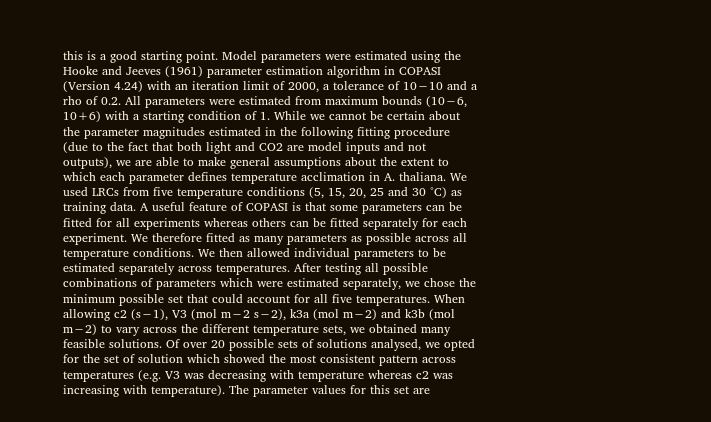this is a good starting point. Model parameters were estimated using the Hooke and Jeeves (1961) parameter estimation algorithm in COPASI (Version 4.24) with an iteration limit of 2000, a tolerance of 10−10 and a rho of 0.2. All parameters were estimated from maximum bounds (10−6, 10+6) with a starting condition of 1. While we cannot be certain about the parameter magnitudes estimated in the following fitting procedure (due to the fact that both light and CO2 are model inputs and not outputs), we are able to make general assumptions about the extent to which each parameter defines temperature acclimation in A. thaliana. We used LRCs from five temperature conditions (5, 15, 20, 25 and 30 °C) as training data. A useful feature of COPASI is that some parameters can be fitted for all experiments whereas others can be fitted separately for each experiment. We therefore fitted as many parameters as possible across all temperature conditions. We then allowed individual parameters to be estimated separately across temperatures. After testing all possible combinations of parameters which were estimated separately, we chose the minimum possible set that could account for all five temperatures. When allowing c2 (s−1), V3 (mol m−2 s−2), k3a (mol m−2) and k3b (mol m−2) to vary across the different temperature sets, we obtained many feasible solutions. Of over 20 possible sets of solutions analysed, we opted for the set of solution which showed the most consistent pattern across temperatures (e.g. V3 was decreasing with temperature whereas c2 was increasing with temperature). The parameter values for this set are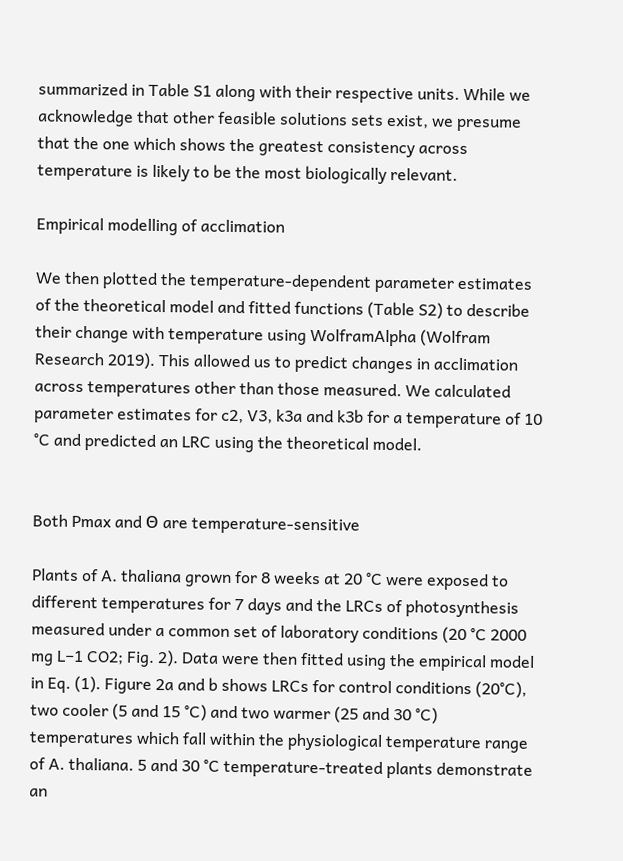summarized in Table S1 along with their respective units. While we acknowledge that other feasible solutions sets exist, we presume that the one which shows the greatest consistency across temperature is likely to be the most biologically relevant.

Empirical modelling of acclimation

We then plotted the temperature-dependent parameter estimates of the theoretical model and fitted functions (Table S2) to describe their change with temperature using WolframAlpha (Wolfram Research 2019). This allowed us to predict changes in acclimation across temperatures other than those measured. We calculated parameter estimates for c2, V3, k3a and k3b for a temperature of 10 °C and predicted an LRC using the theoretical model.


Both Pmax and Θ are temperature-sensitive

Plants of A. thaliana grown for 8 weeks at 20 °C were exposed to different temperatures for 7 days and the LRCs of photosynthesis measured under a common set of laboratory conditions (20 °C 2000 mg L−1 CO2; Fig. 2). Data were then fitted using the empirical model in Eq. (1). Figure 2a and b shows LRCs for control conditions (20°C), two cooler (5 and 15 °C) and two warmer (25 and 30 °C) temperatures which fall within the physiological temperature range of A. thaliana. 5 and 30 °C temperature-treated plants demonstrate an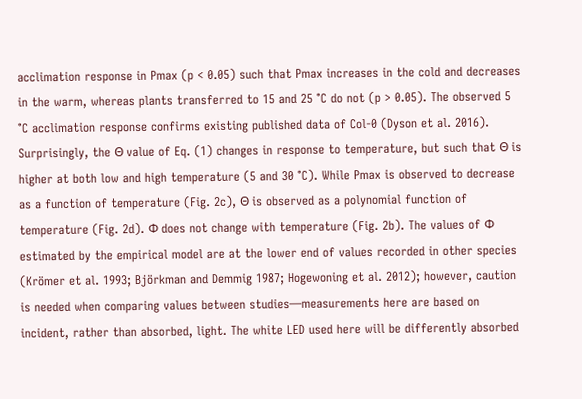acclimation response in Pmax (p < 0.05) such that Pmax increases in the cold and decreases in the warm, whereas plants transferred to 15 and 25 °C do not (p > 0.05). The observed 5 °C acclimation response confirms existing published data of Col-0 (Dyson et al. 2016). Surprisingly, the Θ value of Eq. (1) changes in response to temperature, but such that Θ is higher at both low and high temperature (5 and 30 °C). While Pmax is observed to decrease as a function of temperature (Fig. 2c), Θ is observed as a polynomial function of temperature (Fig. 2d). Φ does not change with temperature (Fig. 2b). The values of Φ estimated by the empirical model are at the lower end of values recorded in other species (Krömer et al. 1993; Björkman and Demmig 1987; Hogewoning et al. 2012); however, caution is needed when comparing values between studies—measurements here are based on incident, rather than absorbed, light. The white LED used here will be differently absorbed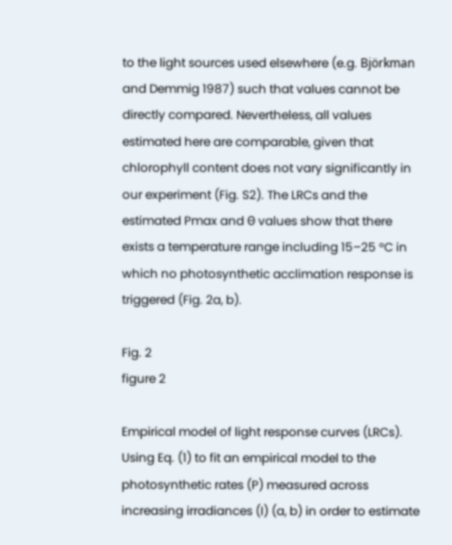to the light sources used elsewhere (e.g. Björkman and Demmig 1987) such that values cannot be directly compared. Nevertheless, all values estimated here are comparable, given that chlorophyll content does not vary significantly in our experiment (Fig. S2). The LRCs and the estimated Pmax and Θ values show that there exists a temperature range including 15–25 °C in which no photosynthetic acclimation response is triggered (Fig. 2a, b).

Fig. 2
figure 2

Empirical model of light response curves (LRCs). Using Eq. (1) to fit an empirical model to the photosynthetic rates (P) measured across increasing irradiances (I) (a, b) in order to estimate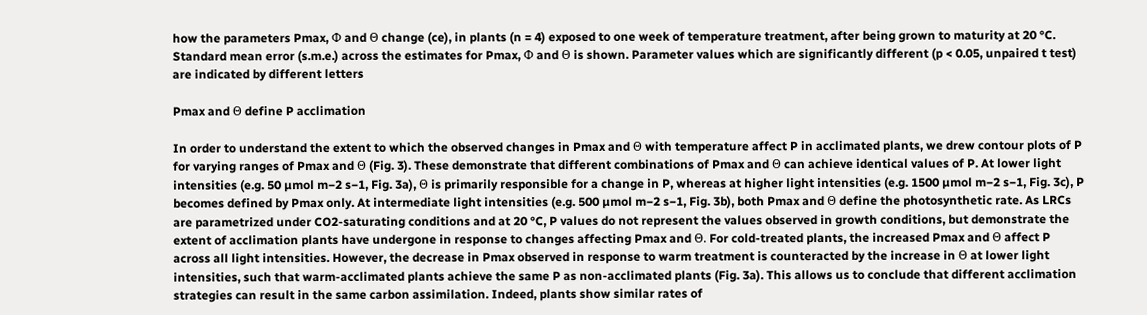how the parameters Pmax, Φ and Θ change (ce), in plants (n = 4) exposed to one week of temperature treatment, after being grown to maturity at 20 °C. Standard mean error (s.m.e.) across the estimates for Pmax, Φ and Θ is shown. Parameter values which are significantly different (p < 0.05, unpaired t test) are indicated by different letters

Pmax and Θ define P acclimation

In order to understand the extent to which the observed changes in Pmax and Θ with temperature affect P in acclimated plants, we drew contour plots of P for varying ranges of Pmax and Θ (Fig. 3). These demonstrate that different combinations of Pmax and Θ can achieve identical values of P. At lower light intensities (e.g. 50 µmol m−2 s−1, Fig. 3a), Θ is primarily responsible for a change in P, whereas at higher light intensities (e.g. 1500 µmol m−2 s−1, Fig. 3c), P becomes defined by Pmax only. At intermediate light intensities (e.g. 500 µmol m−2 s−1, Fig. 3b), both Pmax and Θ define the photosynthetic rate. As LRCs are parametrized under CO2-saturating conditions and at 20 °C, P values do not represent the values observed in growth conditions, but demonstrate the extent of acclimation plants have undergone in response to changes affecting Pmax and Θ. For cold-treated plants, the increased Pmax and Θ affect P across all light intensities. However, the decrease in Pmax observed in response to warm treatment is counteracted by the increase in Θ at lower light intensities, such that warm-acclimated plants achieve the same P as non-acclimated plants (Fig. 3a). This allows us to conclude that different acclimation strategies can result in the same carbon assimilation. Indeed, plants show similar rates of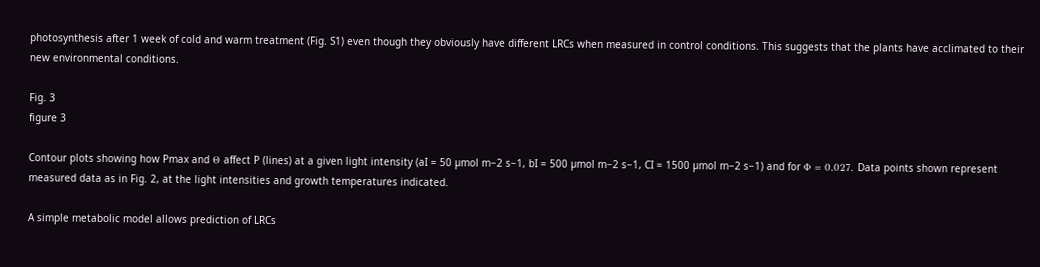photosynthesis after 1 week of cold and warm treatment (Fig. S1) even though they obviously have different LRCs when measured in control conditions. This suggests that the plants have acclimated to their new environmental conditions.

Fig. 3
figure 3

Contour plots showing how Pmax and Θ affect P (lines) at a given light intensity (aI = 50 µmol m−2 s−1, bI = 500 µmol m−2 s−1, CI = 1500 µmol m−2 s−1) and for Φ = 0.027. Data points shown represent measured data as in Fig. 2, at the light intensities and growth temperatures indicated.

A simple metabolic model allows prediction of LRCs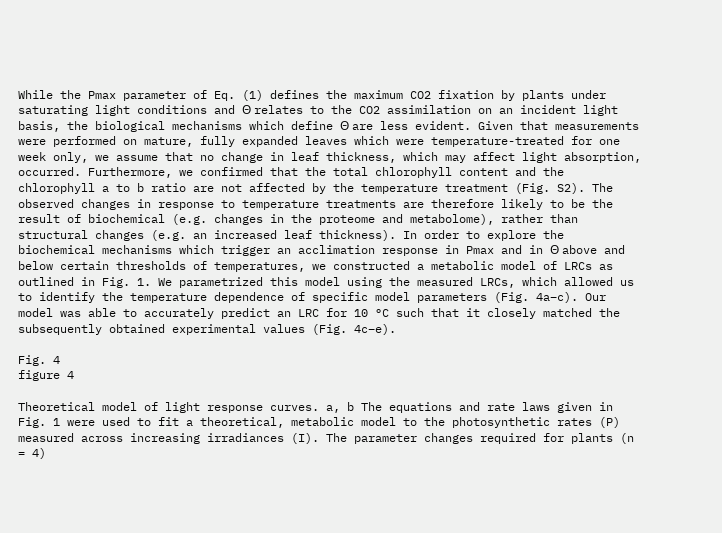While the Pmax parameter of Eq. (1) defines the maximum CO2 fixation by plants under saturating light conditions and Θ relates to the CO2 assimilation on an incident light basis, the biological mechanisms which define Θ are less evident. Given that measurements were performed on mature, fully expanded leaves which were temperature-treated for one week only, we assume that no change in leaf thickness, which may affect light absorption, occurred. Furthermore, we confirmed that the total chlorophyll content and the chlorophyll a to b ratio are not affected by the temperature treatment (Fig. S2). The observed changes in response to temperature treatments are therefore likely to be the result of biochemical (e.g. changes in the proteome and metabolome), rather than structural changes (e.g. an increased leaf thickness). In order to explore the biochemical mechanisms which trigger an acclimation response in Pmax and in Θ above and below certain thresholds of temperatures, we constructed a metabolic model of LRCs as outlined in Fig. 1. We parametrized this model using the measured LRCs, which allowed us to identify the temperature dependence of specific model parameters (Fig. 4a–c). Our model was able to accurately predict an LRC for 10 °C such that it closely matched the subsequently obtained experimental values (Fig. 4c–e).

Fig. 4
figure 4

Theoretical model of light response curves. a, b The equations and rate laws given in Fig. 1 were used to fit a theoretical, metabolic model to the photosynthetic rates (P) measured across increasing irradiances (I). The parameter changes required for plants (n = 4)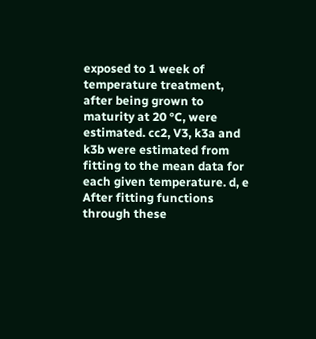exposed to 1 week of temperature treatment, after being grown to maturity at 20 °C, were estimated. cc2, V3, k3a and k3b were estimated from fitting to the mean data for each given temperature. d, e After fitting functions through these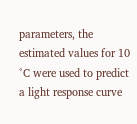parameters, the estimated values for 10 °C were used to predict a light response curve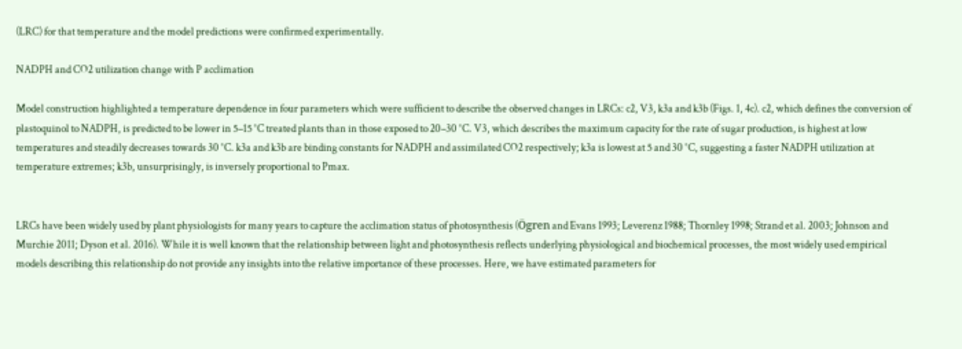(LRC) for that temperature and the model predictions were confirmed experimentally.

NADPH and CO2 utilization change with P acclimation

Model construction highlighted a temperature dependence in four parameters which were sufficient to describe the observed changes in LRCs: c2, V3, k3a and k3b (Figs. 1, 4c). c2, which defines the conversion of plastoquinol to NADPH, is predicted to be lower in 5–15 °C treated plants than in those exposed to 20–30 °C. V3, which describes the maximum capacity for the rate of sugar production, is highest at low temperatures and steadily decreases towards 30 °C. k3a and k3b are binding constants for NADPH and assimilated CO2 respectively; k3a is lowest at 5 and 30 °C, suggesting a faster NADPH utilization at temperature extremes; k3b, unsurprisingly, is inversely proportional to Pmax.


LRCs have been widely used by plant physiologists for many years to capture the acclimation status of photosynthesis (Ögren and Evans 1993; Leverenz 1988; Thornley 1998; Strand et al. 2003; Johnson and Murchie 2011; Dyson et al. 2016). While it is well known that the relationship between light and photosynthesis reflects underlying physiological and biochemical processes, the most widely used empirical models describing this relationship do not provide any insights into the relative importance of these processes. Here, we have estimated parameters for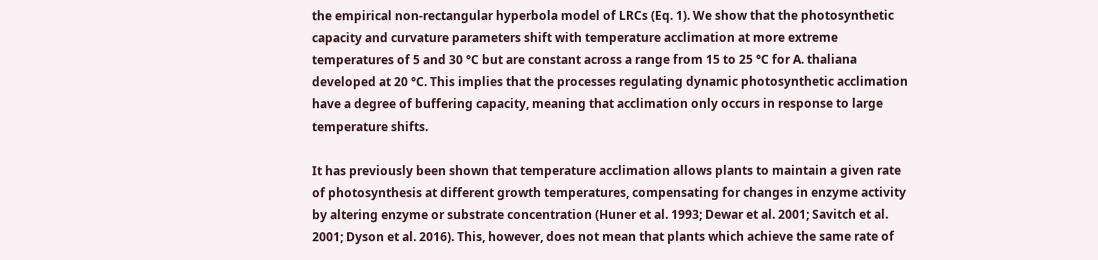the empirical non-rectangular hyperbola model of LRCs (Eq. 1). We show that the photosynthetic capacity and curvature parameters shift with temperature acclimation at more extreme temperatures of 5 and 30 °C but are constant across a range from 15 to 25 °C for A. thaliana developed at 20 °C. This implies that the processes regulating dynamic photosynthetic acclimation have a degree of buffering capacity, meaning that acclimation only occurs in response to large temperature shifts.

It has previously been shown that temperature acclimation allows plants to maintain a given rate of photosynthesis at different growth temperatures, compensating for changes in enzyme activity by altering enzyme or substrate concentration (Huner et al. 1993; Dewar et al. 2001; Savitch et al. 2001; Dyson et al. 2016). This, however, does not mean that plants which achieve the same rate of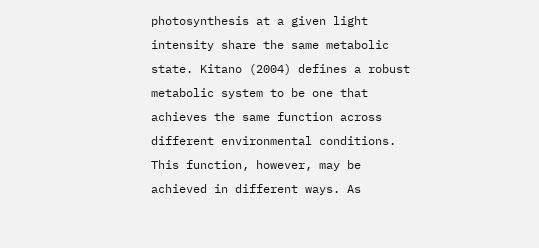photosynthesis at a given light intensity share the same metabolic state. Kitano (2004) defines a robust metabolic system to be one that achieves the same function across different environmental conditions. This function, however, may be achieved in different ways. As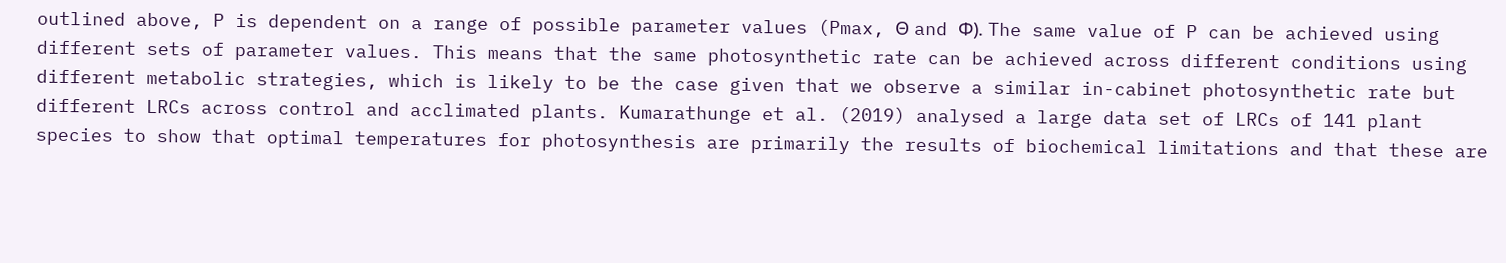outlined above, P is dependent on a range of possible parameter values (Pmax, Θ and Φ). The same value of P can be achieved using different sets of parameter values. This means that the same photosynthetic rate can be achieved across different conditions using different metabolic strategies, which is likely to be the case given that we observe a similar in-cabinet photosynthetic rate but different LRCs across control and acclimated plants. Kumarathunge et al. (2019) analysed a large data set of LRCs of 141 plant species to show that optimal temperatures for photosynthesis are primarily the results of biochemical limitations and that these are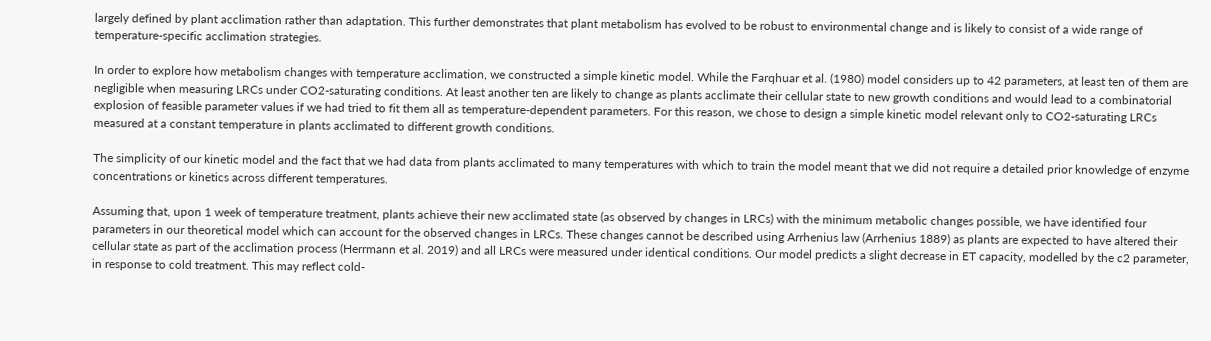largely defined by plant acclimation rather than adaptation. This further demonstrates that plant metabolism has evolved to be robust to environmental change and is likely to consist of a wide range of temperature-specific acclimation strategies.

In order to explore how metabolism changes with temperature acclimation, we constructed a simple kinetic model. While the Farqhuar et al. (1980) model considers up to 42 parameters, at least ten of them are negligible when measuring LRCs under CO2-saturating conditions. At least another ten are likely to change as plants acclimate their cellular state to new growth conditions and would lead to a combinatorial explosion of feasible parameter values if we had tried to fit them all as temperature-dependent parameters. For this reason, we chose to design a simple kinetic model relevant only to CO2-saturating LRCs measured at a constant temperature in plants acclimated to different growth conditions.

The simplicity of our kinetic model and the fact that we had data from plants acclimated to many temperatures with which to train the model meant that we did not require a detailed prior knowledge of enzyme concentrations or kinetics across different temperatures.

Assuming that, upon 1 week of temperature treatment, plants achieve their new acclimated state (as observed by changes in LRCs) with the minimum metabolic changes possible, we have identified four parameters in our theoretical model which can account for the observed changes in LRCs. These changes cannot be described using Arrhenius law (Arrhenius 1889) as plants are expected to have altered their cellular state as part of the acclimation process (Herrmann et al. 2019) and all LRCs were measured under identical conditions. Our model predicts a slight decrease in ET capacity, modelled by the c2 parameter, in response to cold treatment. This may reflect cold-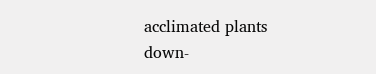acclimated plants down-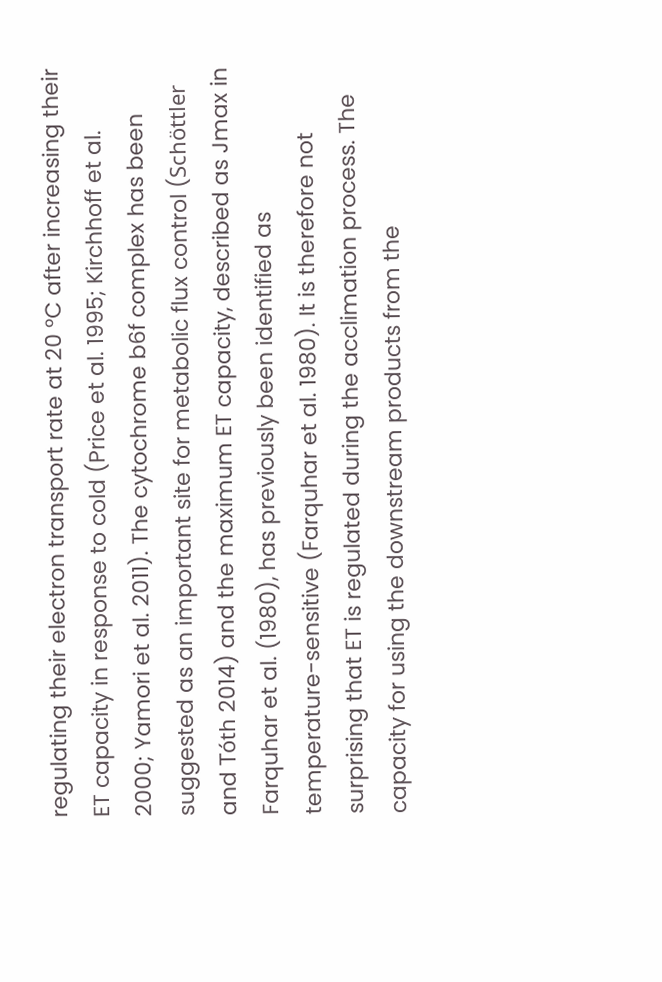regulating their electron transport rate at 20 °C after increasing their ET capacity in response to cold (Price et al. 1995; Kirchhoff et al. 2000; Yamori et al. 2011). The cytochrome b6f complex has been suggested as an important site for metabolic flux control (Schöttler and Tóth 2014) and the maximum ET capacity, described as Jmax in Farquhar et al. (1980), has previously been identified as temperature-sensitive (Farquhar et al. 1980). It is therefore not surprising that ET is regulated during the acclimation process. The capacity for using the downstream products from the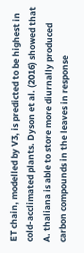ET chain, modelled by V3, is predicted to be highest in cold-acclimated plants. Dyson et al. (2016) showed that A. thaliana is able to store more diurnally produced carbon compounds in the leaves in response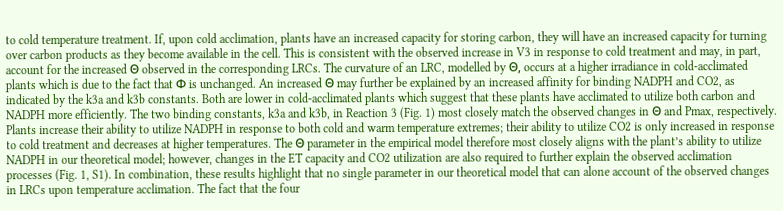to cold temperature treatment. If, upon cold acclimation, plants have an increased capacity for storing carbon, they will have an increased capacity for turning over carbon products as they become available in the cell. This is consistent with the observed increase in V3 in response to cold treatment and may, in part, account for the increased Θ observed in the corresponding LRCs. The curvature of an LRC, modelled by Θ, occurs at a higher irradiance in cold-acclimated plants which is due to the fact that Φ is unchanged. An increased Θ may further be explained by an increased affinity for binding NADPH and CO2, as indicated by the k3a and k3b constants. Both are lower in cold-acclimated plants which suggest that these plants have acclimated to utilize both carbon and NADPH more efficiently. The two binding constants, k3a and k3b, in Reaction 3 (Fig. 1) most closely match the observed changes in Θ and Pmax, respectively. Plants increase their ability to utilize NADPH in response to both cold and warm temperature extremes; their ability to utilize CO2 is only increased in response to cold treatment and decreases at higher temperatures. The Θ parameter in the empirical model therefore most closely aligns with the plant’s ability to utilize NADPH in our theoretical model; however, changes in the ET capacity and CO2 utilization are also required to further explain the observed acclimation processes (Fig. 1, S1). In combination, these results highlight that no single parameter in our theoretical model that can alone account of the observed changes in LRCs upon temperature acclimation. The fact that the four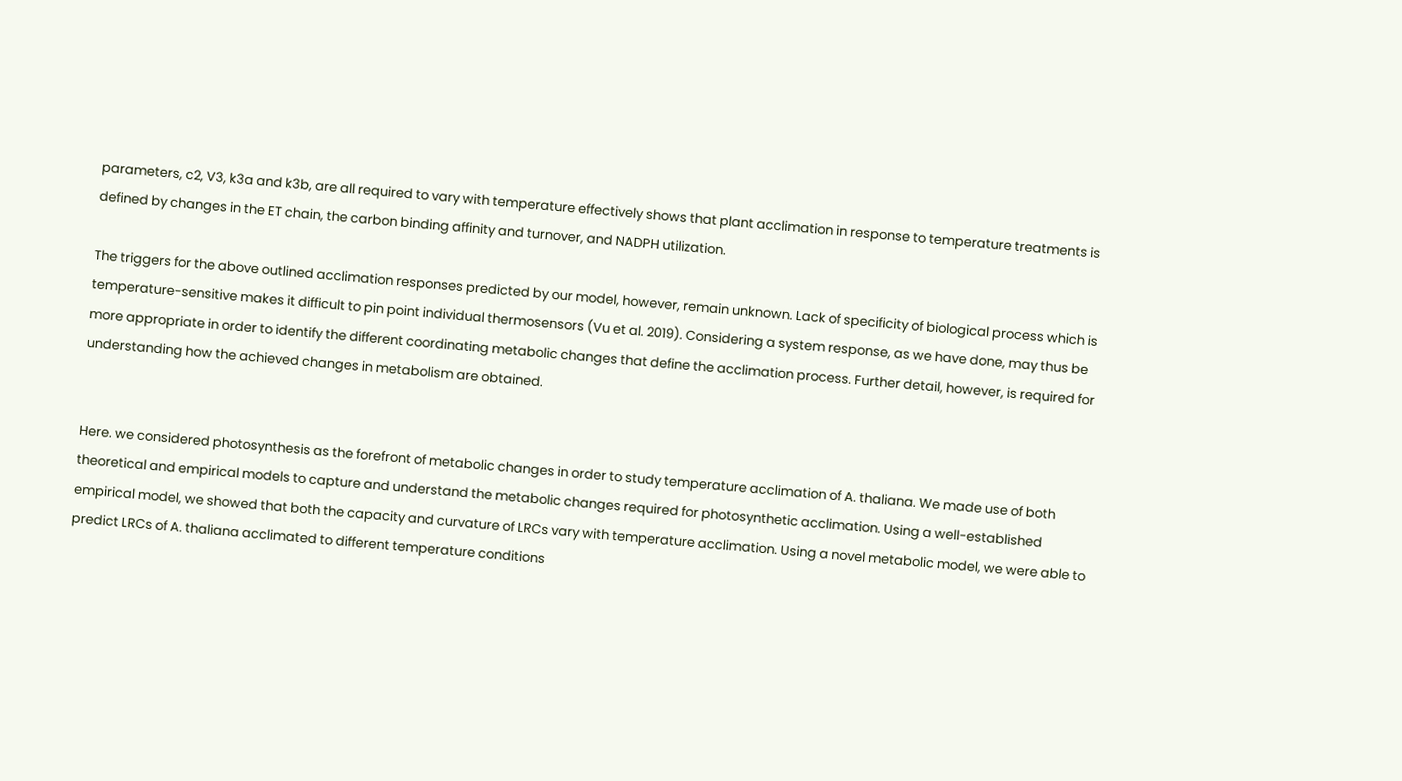parameters, c2, V3, k3a and k3b, are all required to vary with temperature effectively shows that plant acclimation in response to temperature treatments is defined by changes in the ET chain, the carbon binding affinity and turnover, and NADPH utilization.

The triggers for the above outlined acclimation responses predicted by our model, however, remain unknown. Lack of specificity of biological process which is temperature-sensitive makes it difficult to pin point individual thermosensors (Vu et al. 2019). Considering a system response, as we have done, may thus be more appropriate in order to identify the different coordinating metabolic changes that define the acclimation process. Further detail, however, is required for understanding how the achieved changes in metabolism are obtained.


Here. we considered photosynthesis as the forefront of metabolic changes in order to study temperature acclimation of A. thaliana. We made use of both theoretical and empirical models to capture and understand the metabolic changes required for photosynthetic acclimation. Using a well-established empirical model, we showed that both the capacity and curvature of LRCs vary with temperature acclimation. Using a novel metabolic model, we were able to predict LRCs of A. thaliana acclimated to different temperature conditions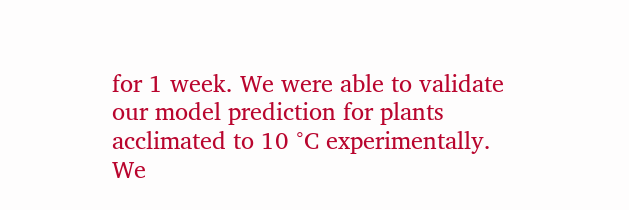for 1 week. We were able to validate our model prediction for plants acclimated to 10 °C experimentally. We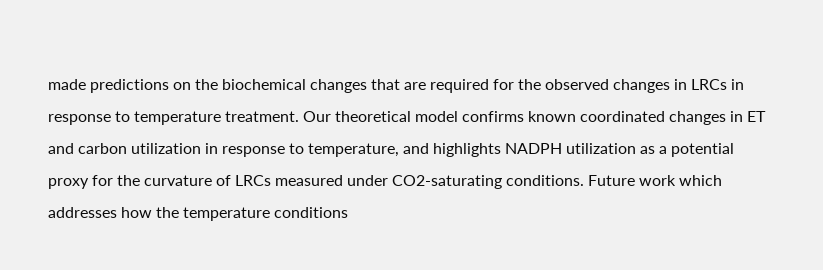made predictions on the biochemical changes that are required for the observed changes in LRCs in response to temperature treatment. Our theoretical model confirms known coordinated changes in ET and carbon utilization in response to temperature, and highlights NADPH utilization as a potential proxy for the curvature of LRCs measured under CO2-saturating conditions. Future work which addresses how the temperature conditions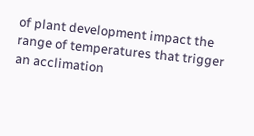of plant development impact the range of temperatures that trigger an acclimation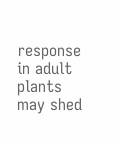response in adult plants may shed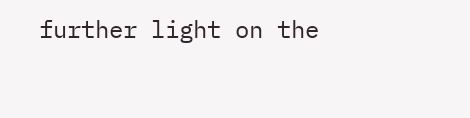further light on the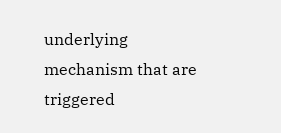underlying mechanism that are triggered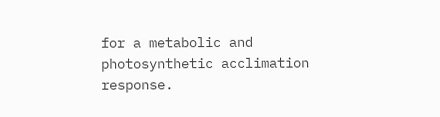for a metabolic and photosynthetic acclimation response.